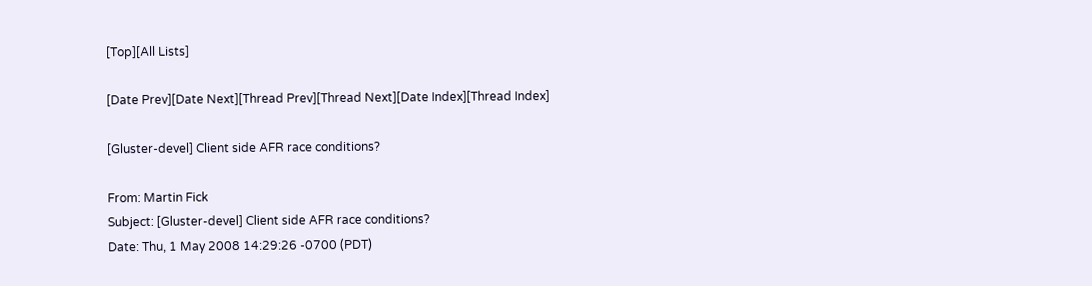[Top][All Lists]

[Date Prev][Date Next][Thread Prev][Thread Next][Date Index][Thread Index]

[Gluster-devel] Client side AFR race conditions?

From: Martin Fick
Subject: [Gluster-devel] Client side AFR race conditions?
Date: Thu, 1 May 2008 14:29:26 -0700 (PDT)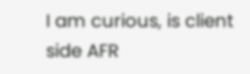I am curious, is client side AFR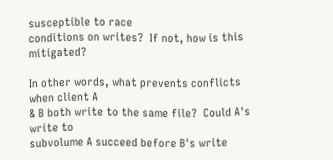susceptible to race
conditions on writes?  If not, how is this mitigated?

In other words, what prevents conflicts when client A
& B both write to the same file?  Could A's write to
subvolume A succeed before B's write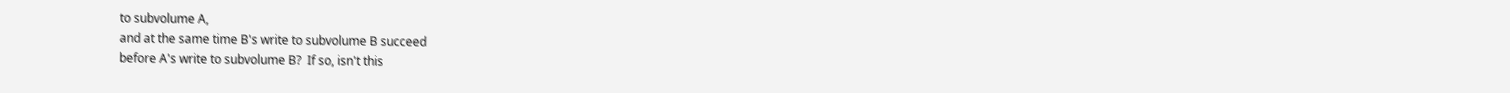to subvolume A,
and at the same time B's write to subvolume B succeed
before A's write to subvolume B?  If so, isn't this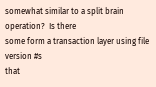somewhat similar to a split brain operation?  Is there
some form a transaction layer using file version #s
that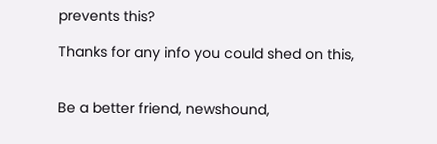prevents this?

Thanks for any info you could shed on this,


Be a better friend, newshound,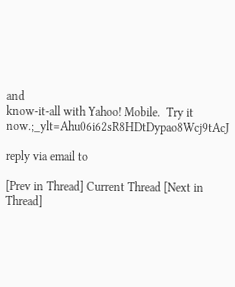and
know-it-all with Yahoo! Mobile.  Try it now.;_ylt=Ahu06i62sR8HDtDypao8Wcj9tAcJ

reply via email to

[Prev in Thread] Current Thread [Next in Thread]